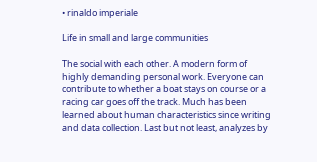• rinaldo imperiale

Life in small and large communities

The social with each other. A modern form of highly demanding personal work. Everyone can contribute to whether a boat stays on course or a racing car goes off the track. Much has been learned about human characteristics since writing and data collection. Last but not least, analyzes by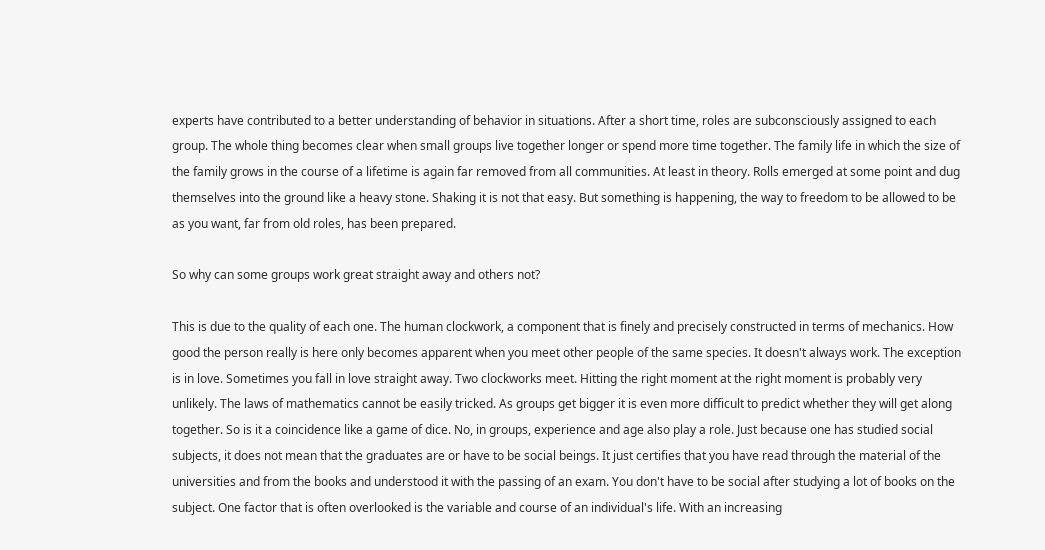experts have contributed to a better understanding of behavior in situations. After a short time, roles are subconsciously assigned to each group. The whole thing becomes clear when small groups live together longer or spend more time together. The family life in which the size of the family grows in the course of a lifetime is again far removed from all communities. At least in theory. Rolls emerged at some point and dug themselves into the ground like a heavy stone. Shaking it is not that easy. But something is happening, the way to freedom to be allowed to be as you want, far from old roles, has been prepared.

So why can some groups work great straight away and others not?

This is due to the quality of each one. The human clockwork, a component that is finely and precisely constructed in terms of mechanics. How good the person really is here only becomes apparent when you meet other people of the same species. It doesn't always work. The exception is in love. Sometimes you fall in love straight away. Two clockworks meet. Hitting the right moment at the right moment is probably very unlikely. The laws of mathematics cannot be easily tricked. As groups get bigger it is even more difficult to predict whether they will get along together. So is it a coincidence like a game of dice. No, in groups, experience and age also play a role. Just because one has studied social subjects, it does not mean that the graduates are or have to be social beings. It just certifies that you have read through the material of the universities and from the books and understood it with the passing of an exam. You don't have to be social after studying a lot of books on the subject. One factor that is often overlooked is the variable and course of an individual's life. With an increasing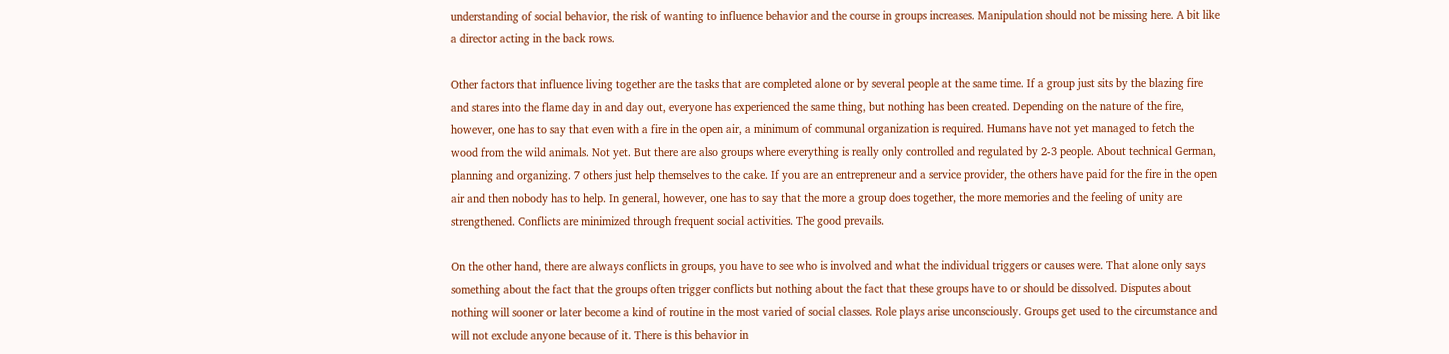understanding of social behavior, the risk of wanting to influence behavior and the course in groups increases. Manipulation should not be missing here. A bit like a director acting in the back rows.

Other factors that influence living together are the tasks that are completed alone or by several people at the same time. If a group just sits by the blazing fire and stares into the flame day in and day out, everyone has experienced the same thing, but nothing has been created. Depending on the nature of the fire, however, one has to say that even with a fire in the open air, a minimum of communal organization is required. Humans have not yet managed to fetch the wood from the wild animals. Not yet. But there are also groups where everything is really only controlled and regulated by 2-3 people. About technical German, planning and organizing. 7 others just help themselves to the cake. If you are an entrepreneur and a service provider, the others have paid for the fire in the open air and then nobody has to help. In general, however, one has to say that the more a group does together, the more memories and the feeling of unity are strengthened. Conflicts are minimized through frequent social activities. The good prevails.

On the other hand, there are always conflicts in groups, you have to see who is involved and what the individual triggers or causes were. That alone only says something about the fact that the groups often trigger conflicts but nothing about the fact that these groups have to or should be dissolved. Disputes about nothing will sooner or later become a kind of routine in the most varied of social classes. Role plays arise unconsciously. Groups get used to the circumstance and will not exclude anyone because of it. There is this behavior in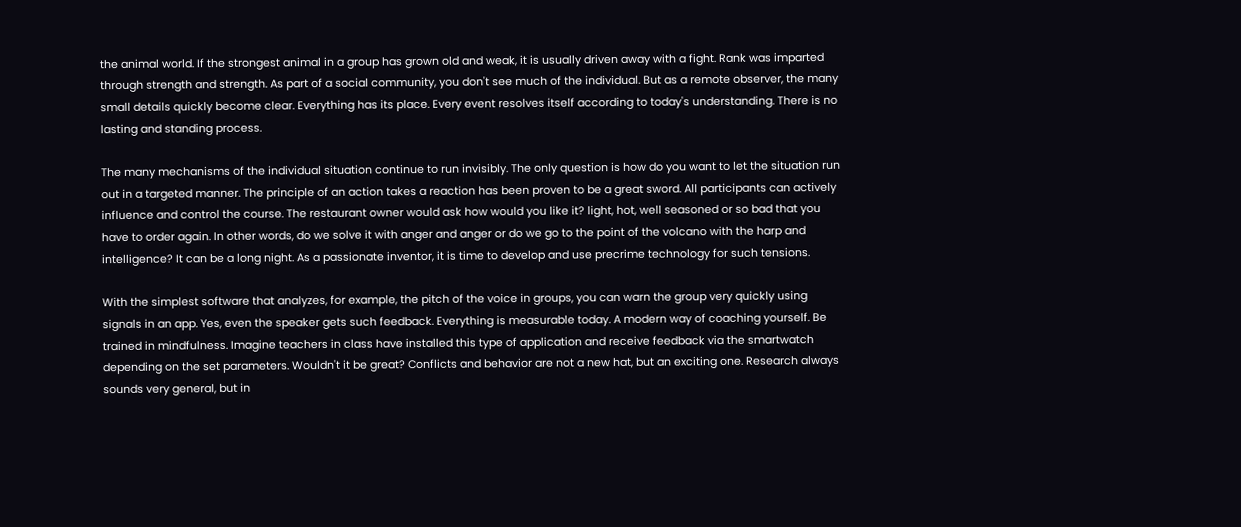the animal world. If the strongest animal in a group has grown old and weak, it is usually driven away with a fight. Rank was imparted through strength and strength. As part of a social community, you don't see much of the individual. But as a remote observer, the many small details quickly become clear. Everything has its place. Every event resolves itself according to today's understanding. There is no lasting and standing process.

The many mechanisms of the individual situation continue to run invisibly. The only question is how do you want to let the situation run out in a targeted manner. The principle of an action takes a reaction has been proven to be a great sword. All participants can actively influence and control the course. The restaurant owner would ask how would you like it? light, hot, well seasoned or so bad that you have to order again. In other words, do we solve it with anger and anger or do we go to the point of the volcano with the harp and intelligence? It can be a long night. As a passionate inventor, it is time to develop and use precrime technology for such tensions.

With the simplest software that analyzes, for example, the pitch of the voice in groups, you can warn the group very quickly using signals in an app. Yes, even the speaker gets such feedback. Everything is measurable today. A modern way of coaching yourself. Be trained in mindfulness. Imagine teachers in class have installed this type of application and receive feedback via the smartwatch depending on the set parameters. Wouldn't it be great? Conflicts and behavior are not a new hat, but an exciting one. Research always sounds very general, but in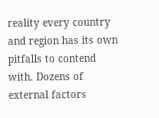reality every country and region has its own pitfalls to contend with. Dozens of external factors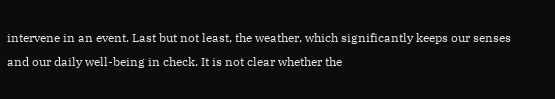intervene in an event. Last but not least, the weather, which significantly keeps our senses and our daily well-being in check. It is not clear whether the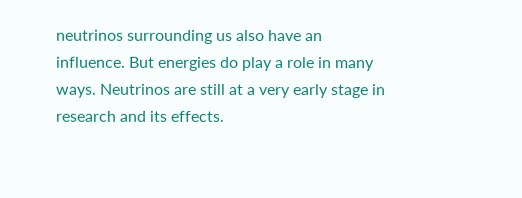neutrinos surrounding us also have an influence. But energies do play a role in many ways. Neutrinos are still at a very early stage in research and its effects.